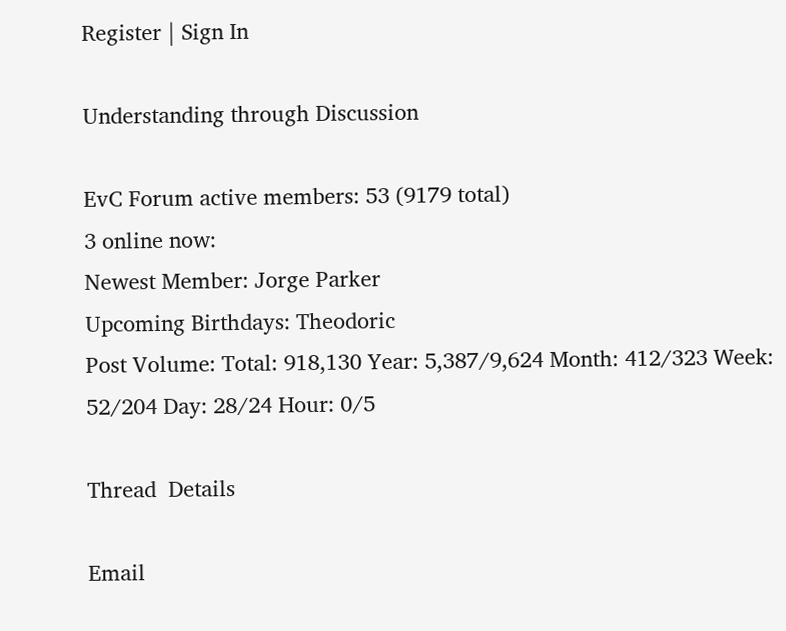Register | Sign In

Understanding through Discussion

EvC Forum active members: 53 (9179 total)
3 online now:
Newest Member: Jorge Parker
Upcoming Birthdays: Theodoric
Post Volume: Total: 918,130 Year: 5,387/9,624 Month: 412/323 Week: 52/204 Day: 28/24 Hour: 0/5

Thread  Details

Email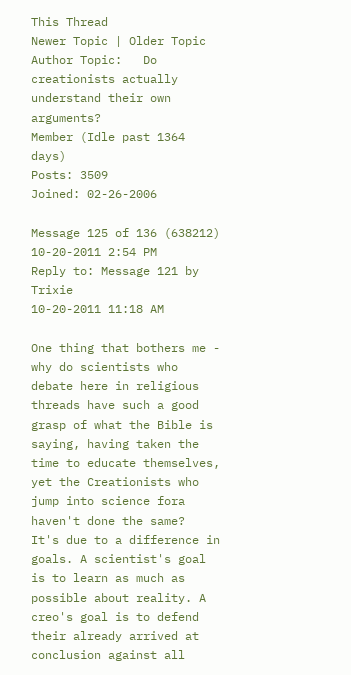This Thread
Newer Topic | Older Topic
Author Topic:   Do creationists actually understand their own arguments?
Member (Idle past 1364 days)
Posts: 3509
Joined: 02-26-2006

Message 125 of 136 (638212)
10-20-2011 2:54 PM
Reply to: Message 121 by Trixie
10-20-2011 11:18 AM

One thing that bothers me - why do scientists who debate here in religious threads have such a good grasp of what the Bible is saying, having taken the time to educate themselves, yet the Creationists who jump into science fora haven't done the same?
It's due to a difference in goals. A scientist's goal is to learn as much as possible about reality. A creo's goal is to defend their already arrived at conclusion against all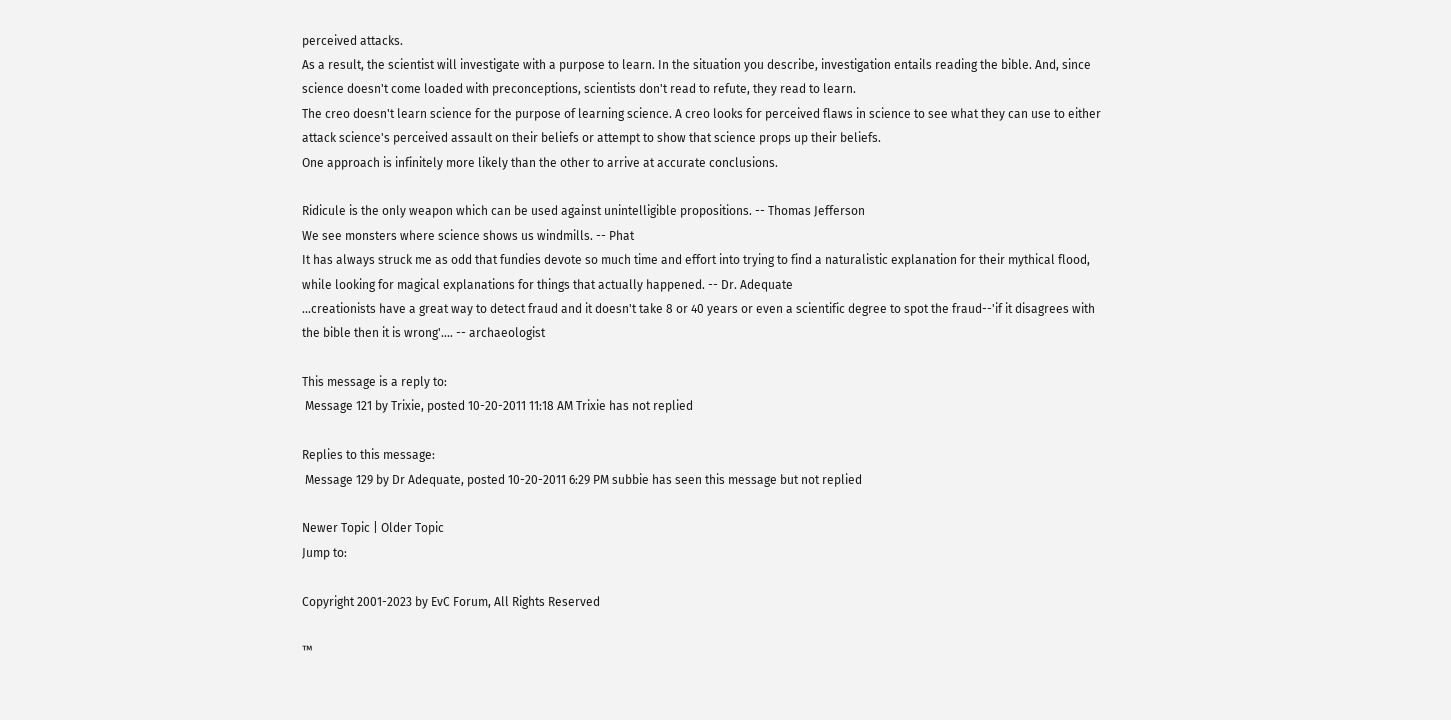perceived attacks.
As a result, the scientist will investigate with a purpose to learn. In the situation you describe, investigation entails reading the bible. And, since science doesn't come loaded with preconceptions, scientists don't read to refute, they read to learn.
The creo doesn't learn science for the purpose of learning science. A creo looks for perceived flaws in science to see what they can use to either attack science's perceived assault on their beliefs or attempt to show that science props up their beliefs.
One approach is infinitely more likely than the other to arrive at accurate conclusions.

Ridicule is the only weapon which can be used against unintelligible propositions. -- Thomas Jefferson
We see monsters where science shows us windmills. -- Phat
It has always struck me as odd that fundies devote so much time and effort into trying to find a naturalistic explanation for their mythical flood, while looking for magical explanations for things that actually happened. -- Dr. Adequate
...creationists have a great way to detect fraud and it doesn't take 8 or 40 years or even a scientific degree to spot the fraud--'if it disagrees with the bible then it is wrong'.... -- archaeologist

This message is a reply to:
 Message 121 by Trixie, posted 10-20-2011 11:18 AM Trixie has not replied

Replies to this message:
 Message 129 by Dr Adequate, posted 10-20-2011 6:29 PM subbie has seen this message but not replied

Newer Topic | Older Topic
Jump to:

Copyright 2001-2023 by EvC Forum, All Rights Reserved

™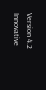Version 4.2
Innovative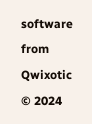software from Qwixotic © 2024